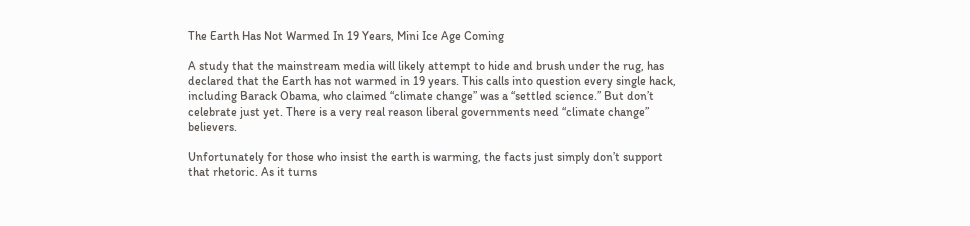The Earth Has Not Warmed In 19 Years, Mini Ice Age Coming

A study that the mainstream media will likely attempt to hide and brush under the rug, has declared that the Earth has not warmed in 19 years. This calls into question every single hack, including Barack Obama, who claimed “climate change” was a “settled science.” But don’t celebrate just yet. There is a very real reason liberal governments need “climate change” believers.

Unfortunately for those who insist the earth is warming, the facts just simply don’t support that rhetoric. As it turns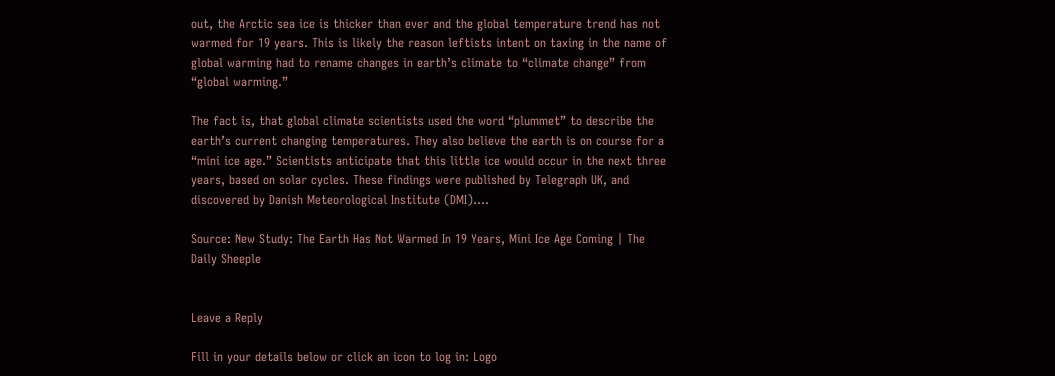out, the Arctic sea ice is thicker than ever and the global temperature trend has not warmed for 19 years. This is likely the reason leftists intent on taxing in the name of global warming had to rename changes in earth’s climate to “climate change” from “global warming.”

The fact is, that global climate scientists used the word “plummet” to describe the earth’s current changing temperatures. They also believe the earth is on course for a “mini ice age.” Scientists anticipate that this little ice would occur in the next three years, based on solar cycles. These findings were published by Telegraph UK, and discovered by Danish Meteorological Institute (DMI)….

Source: New Study: The Earth Has Not Warmed In 19 Years, Mini Ice Age Coming | The Daily Sheeple


Leave a Reply

Fill in your details below or click an icon to log in: Logo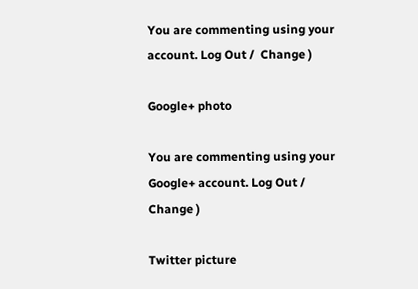You are commenting using your account. Log Out /  Change )

Google+ photo

You are commenting using your Google+ account. Log Out /  Change )

Twitter picture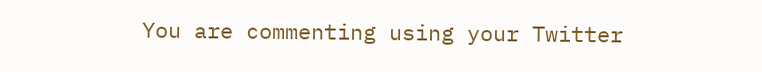You are commenting using your Twitter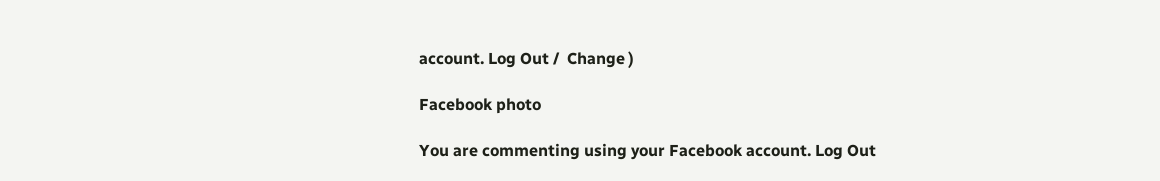account. Log Out /  Change )

Facebook photo

You are commenting using your Facebook account. Log Out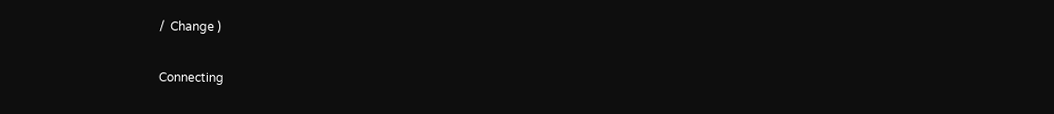/  Change )


Connecting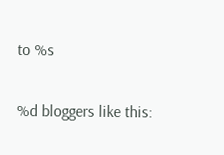to %s

%d bloggers like this: